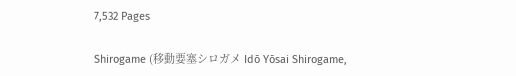7,532 Pages

Shirogame (移動要塞シロガメ Idō Yōsai Shirogame,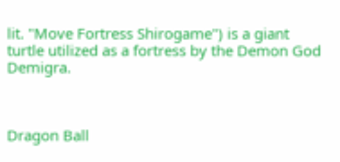lit. "Move Fortress Shirogame") is a giant turtle utilized as a fortress by the Demon God Demigra.



Dragon Ball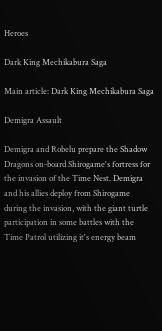Heroes

Dark King Mechikabura Saga

Main article: Dark King Mechikabura Saga

Demigra Assault

Demigra and Robelu prepare the Shadow Dragons on-board Shirogame's fortress for the invasion of the Time Nest. Demigra and his allies deploy from Shirogame during the invasion, with the giant turtle participation in some battles with the Time Patrol utilizing it's energy beam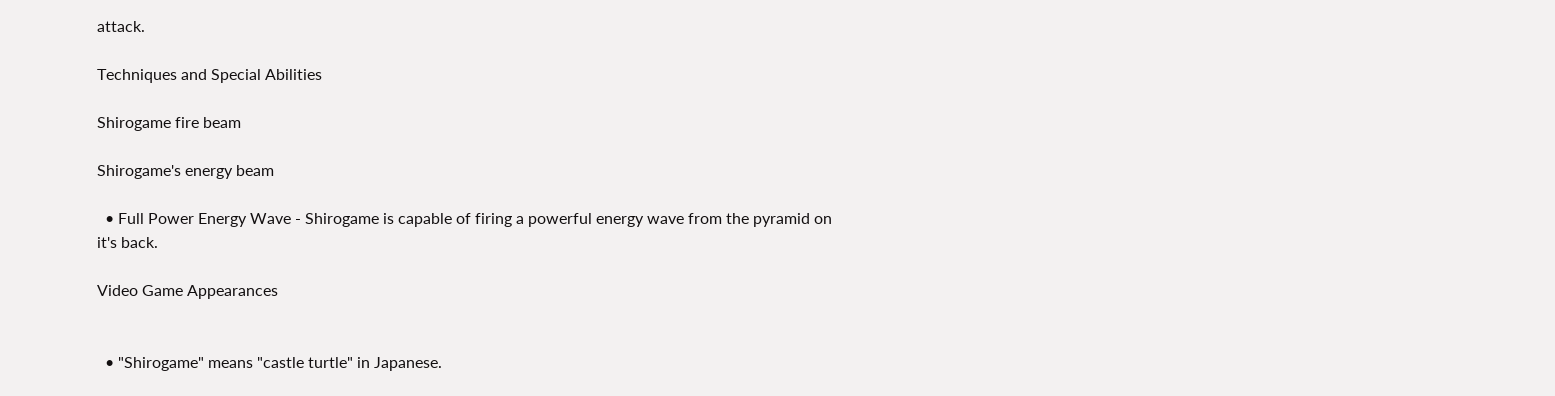attack.

Techniques and Special Abilities

Shirogame fire beam

Shirogame's energy beam

  • Full Power Energy Wave - Shirogame is capable of firing a powerful energy wave from the pyramid on it's back.

Video Game Appearances


  • "Shirogame" means "castle turtle" in Japanese.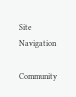Site Navigation

Community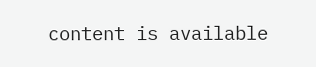content is available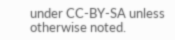under CC-BY-SA unless otherwise noted.